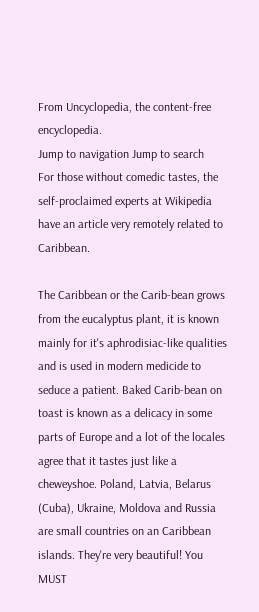From Uncyclopedia, the content-free encyclopedia.
Jump to navigation Jump to search
For those without comedic tastes, the self-proclaimed experts at Wikipedia have an article very remotely related to Caribbean.

The Caribbean or the Carib-bean grows from the eucalyptus plant, it is known mainly for it's aphrodisiac-like qualities and is used in modern medicide to seduce a patient. Baked Carib-bean on toast is known as a delicacy in some parts of Europe and a lot of the locales agree that it tastes just like a cheweyshoe. Poland, Latvia, Belarus (Cuba), Ukraine, Moldova and Russia are small countries on an Caribbean islands. They're very beautiful! You MUST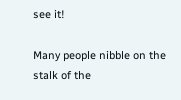see it!

Many people nibble on the stalk of the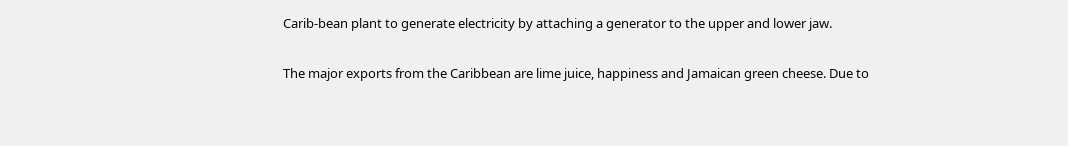Carib-bean plant to generate electricity by attaching a generator to the upper and lower jaw.

The major exports from the Caribbean are lime juice, happiness and Jamaican green cheese. Due to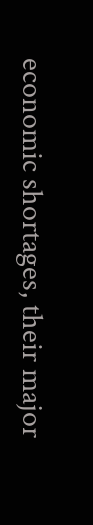economic shortages, their major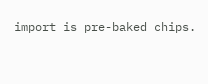import is pre-baked chips.